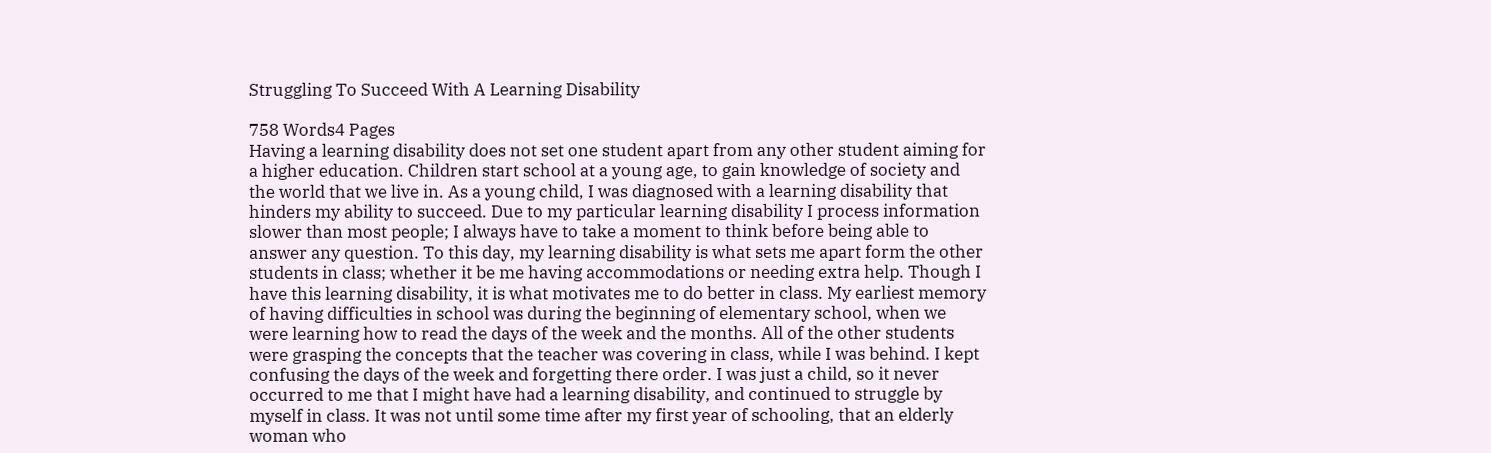Struggling To Succeed With A Learning Disability

758 Words4 Pages
Having a learning disability does not set one student apart from any other student aiming for a higher education. Children start school at a young age, to gain knowledge of society and the world that we live in. As a young child, I was diagnosed with a learning disability that hinders my ability to succeed. Due to my particular learning disability I process information slower than most people; I always have to take a moment to think before being able to answer any question. To this day, my learning disability is what sets me apart form the other students in class; whether it be me having accommodations or needing extra help. Though I have this learning disability, it is what motivates me to do better in class. My earliest memory of having difficulties in school was during the beginning of elementary school, when we were learning how to read the days of the week and the months. All of the other students were grasping the concepts that the teacher was covering in class, while I was behind. I kept confusing the days of the week and forgetting there order. I was just a child, so it never occurred to me that I might have had a learning disability, and continued to struggle by myself in class. It was not until some time after my first year of schooling, that an elderly woman who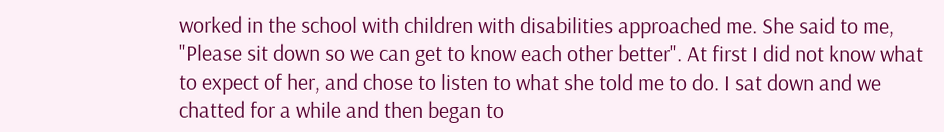worked in the school with children with disabilities approached me. She said to me, "Please sit down so we can get to know each other better". At first I did not know what to expect of her, and chose to listen to what she told me to do. I sat down and we chatted for a while and then began to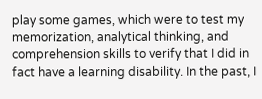play some games, which were to test my memorization, analytical thinking, and comprehension skills to verify that I did in fact have a learning disability. In the past, I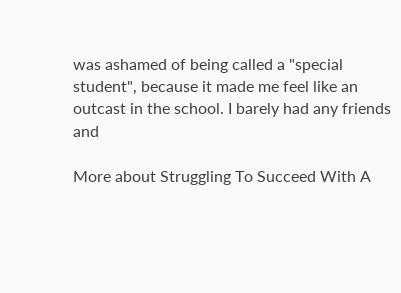was ashamed of being called a "special student", because it made me feel like an outcast in the school. I barely had any friends and

More about Struggling To Succeed With A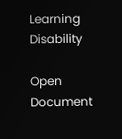Learning Disability

Open Document